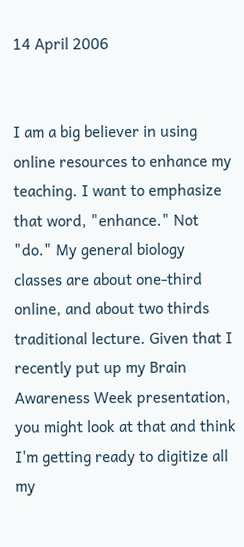14 April 2006


I am a big believer in using online resources to enhance my teaching. I want to emphasize that word, "enhance." Not "do." My general biology classes are about one-third online, and about two thirds traditional lecture. Given that I recently put up my Brain Awareness Week presentation, you might look at that and think I'm getting ready to digitize all my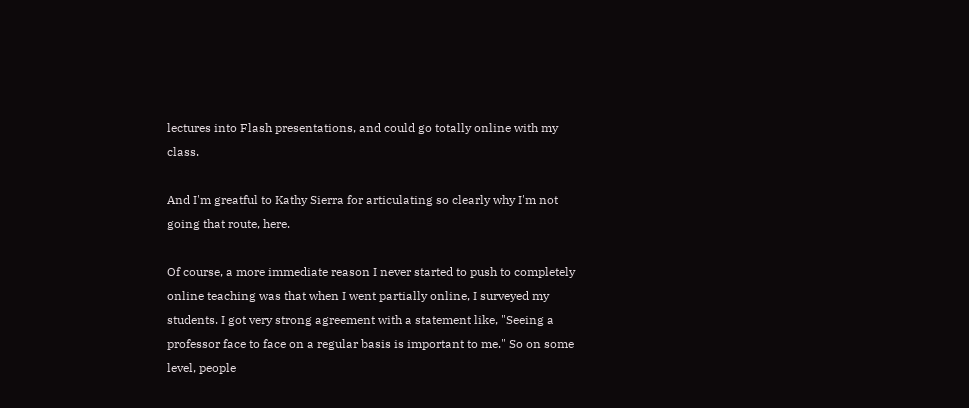lectures into Flash presentations, and could go totally online with my class.

And I'm greatful to Kathy Sierra for articulating so clearly why I'm not going that route, here.

Of course, a more immediate reason I never started to push to completely online teaching was that when I went partially online, I surveyed my students. I got very strong agreement with a statement like, "Seeing a professor face to face on a regular basis is important to me." So on some level, people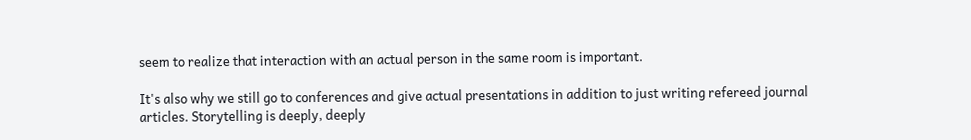seem to realize that interaction with an actual person in the same room is important.

It's also why we still go to conferences and give actual presentations in addition to just writing refereed journal articles. Storytelling is deeply, deeply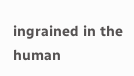ingrained in the human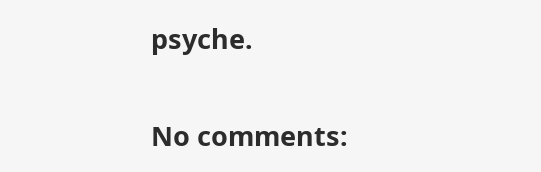psyche.

No comments: